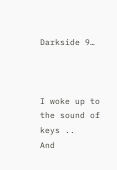Darkside 9…



I woke up to the sound of keys ..
And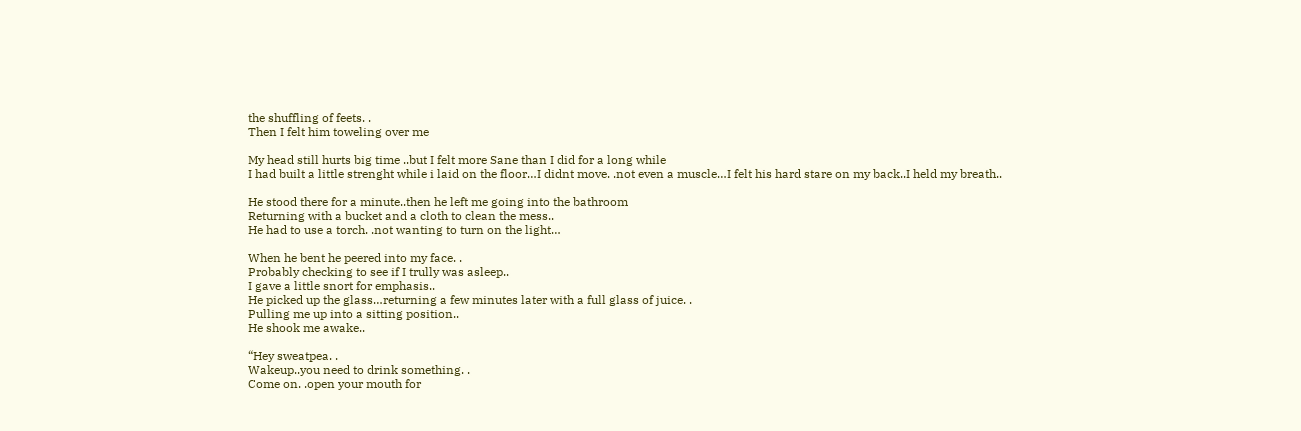the shuffling of feets. .
Then I felt him toweling over me

My head still hurts big time ..but I felt more Sane than I did for a long while
I had built a little strenght while i laid on the floor…I didnt move. .not even a muscle…I felt his hard stare on my back..I held my breath..

He stood there for a minute..then he left me going into the bathroom
Returning with a bucket and a cloth to clean the mess..
He had to use a torch. .not wanting to turn on the light…

When he bent he peered into my face. .
Probably checking to see if I trully was asleep..
I gave a little snort for emphasis..
He picked up the glass…returning a few minutes later with a full glass of juice. .
Pulling me up into a sitting position..
He shook me awake..

“Hey sweatpea. .
Wakeup..you need to drink something. .
Come on. .open your mouth for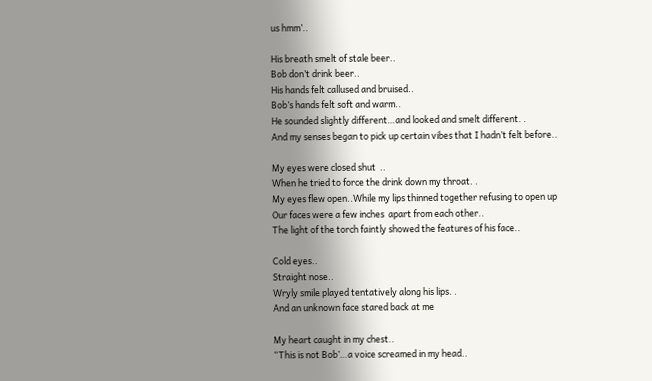us hmm’..

His breath smelt of stale beer..
Bob don’t drink beer..
His hands felt callused and bruised..
Bob’s hands felt soft and warm..
He sounded slightly different…and looked and smelt different. .
And my senses began to pick up certain vibes that I hadn’t felt before..

My eyes were closed shut  ..
When he tried to force the drink down my throat. .
My eyes flew open..While my lips thinned together refusing to open up
Our faces were a few inches  apart from each other..
The light of the torch faintly showed the features of his face..

Cold eyes..
Straight nose..
Wryly smile played tentatively along his lips. .
And an unknown face stared back at me

My heart caught in my chest..
“This is not Bob’…a voice screamed in my head..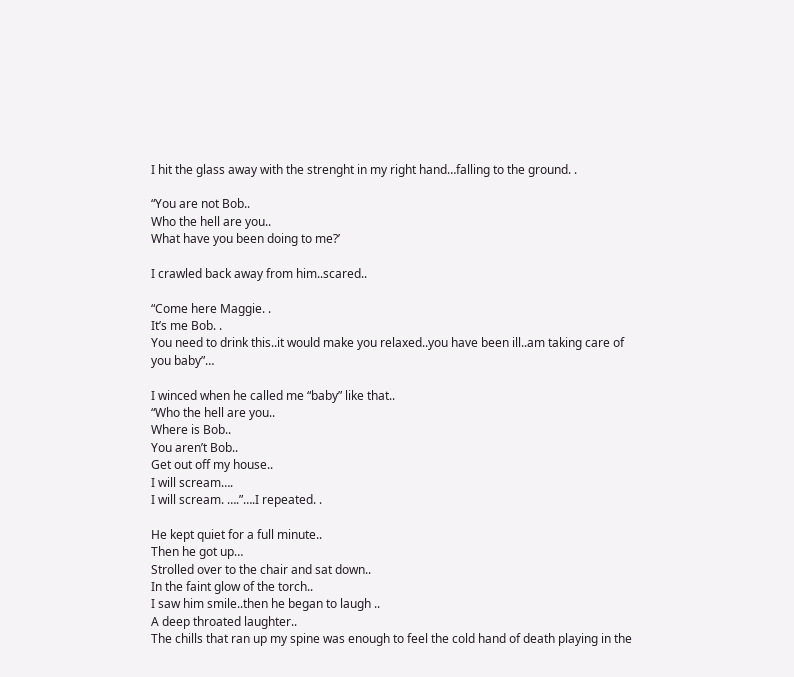I hit the glass away with the strenght in my right hand…falling to the ground. .

“You are not Bob..
Who the hell are you..
What have you been doing to me?’

I crawled back away from him..scared..

“Come here Maggie. .
It’s me Bob. .
You need to drink this..it would make you relaxed..you have been ill..am taking care of you baby”…

I winced when he called me “baby” like that..
“Who the hell are you..
Where is Bob..
You aren’t Bob..
Get out off my house..
I will scream….
I will scream. ….”….I repeated. .

He kept quiet for a full minute..
Then he got up…
Strolled over to the chair and sat down..
In the faint glow of the torch..
I saw him smile..then he began to laugh ..
A deep throated laughter..
The chills that ran up my spine was enough to feel the cold hand of death playing in the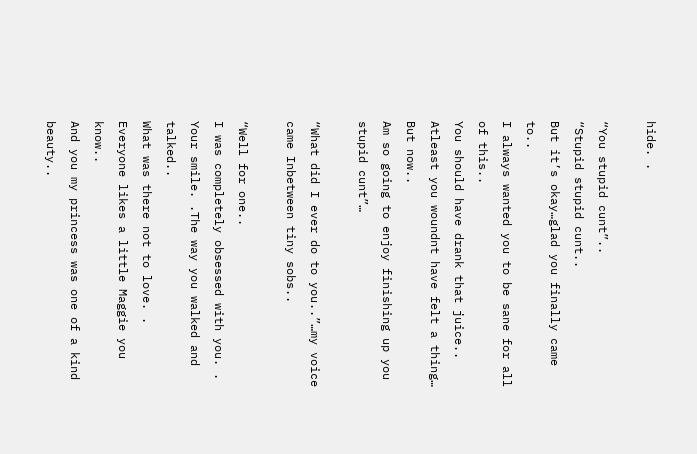hide. .

“You stupid cunt”..
“Stupid stupid cunt..
But it’s okay…glad you finally came to..
I always wanted you to be sane for all of this..
You should have drank that juice..
Atleast you woundnt have felt a thing…
But now..
Am so going to enjoy finishing up you stupid cunt”…

“What did I ever do to you..”…my voice came Inbetween tiny sobs..

“Well for one..
I was completely obsessed with you. .
Your smile. .The way you walked and talked..
What was there not to love. .
Everyone likes a little Maggie you know..
And you my princess was one of a kind beauty..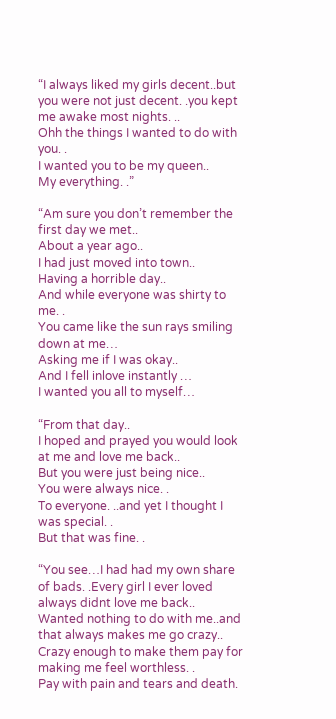“I always liked my girls decent..but you were not just decent. .you kept me awake most nights. ..
Ohh the things I wanted to do with you. .
I wanted you to be my queen..
My everything. .”

“Am sure you don’t remember the first day we met..
About a year ago..
I had just moved into town..
Having a horrible day..
And while everyone was shirty to me. .
You came like the sun rays smiling down at me…
Asking me if I was okay..
And I fell inlove instantly …
I wanted you all to myself…

“From that day..
I hoped and prayed you would look at me and love me back..
But you were just being nice..
You were always nice. .
To everyone. ..and yet I thought I was special. .
But that was fine. .

“You see…I had had my own share of bads. .Every girl I ever loved always didnt love me back..
Wanted nothing to do with me..and that always makes me go crazy..
Crazy enough to make them pay for making me feel worthless. .
Pay with pain and tears and death.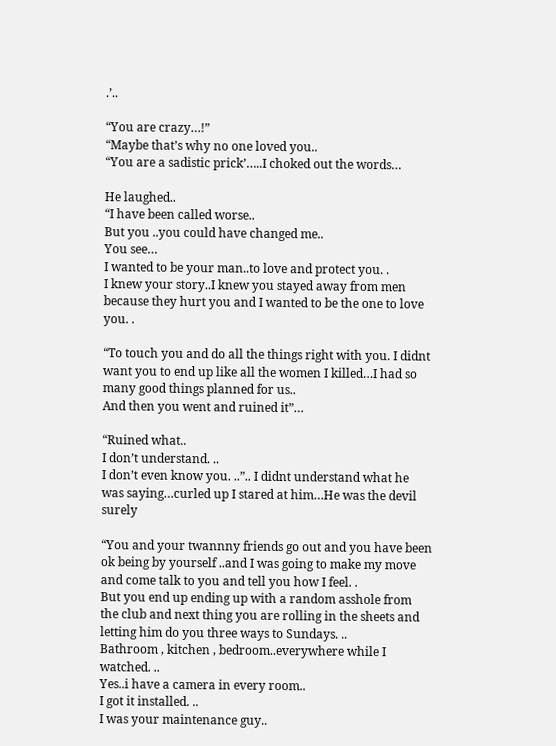.’..

“You are crazy…!”
“Maybe that’s why no one loved you..
“You are a sadistic prick’…..I choked out the words…

He laughed..
“I have been called worse..
But you ..you could have changed me..
You see…
I wanted to be your man..to love and protect you. .
I knew your story..I knew you stayed away from men because they hurt you and I wanted to be the one to love you. .

“To touch you and do all the things right with you. I didnt want you to end up like all the women I killed…I had so many good things planned for us..
And then you went and ruined it”…

“Ruined what..
I don’t understand. ..
I don’t even know you. ..”.. I didnt understand what he was saying…curled up I stared at him…He was the devil surely

“You and your twannny friends go out and you have been ok being by yourself ..and I was going to make my move and come talk to you and tell you how I feel. .
But you end up ending up with a random asshole from the club and next thing you are rolling in the sheets and letting him do you three ways to Sundays. ..
Bathroom , kitchen , bedroom..everywhere while I watched. ..
Yes..i have a camera in every room..
I got it installed. ..
I was your maintenance guy..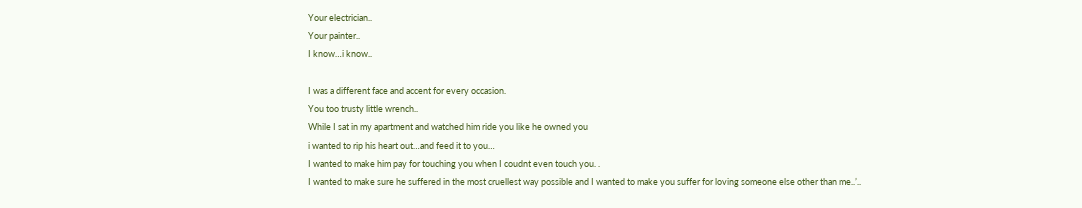Your electrician..
Your painter..
I know…i know..

I was a different face and accent for every occasion.
You too trusty little wrench..
While I sat in my apartment and watched him ride you like he owned you
i wanted to rip his heart out…and feed it to you…
I wanted to make him pay for touching you when I coudnt even touch you. .
I wanted to make sure he suffered in the most cruellest way possible and I wanted to make you suffer for loving someone else other than me..’..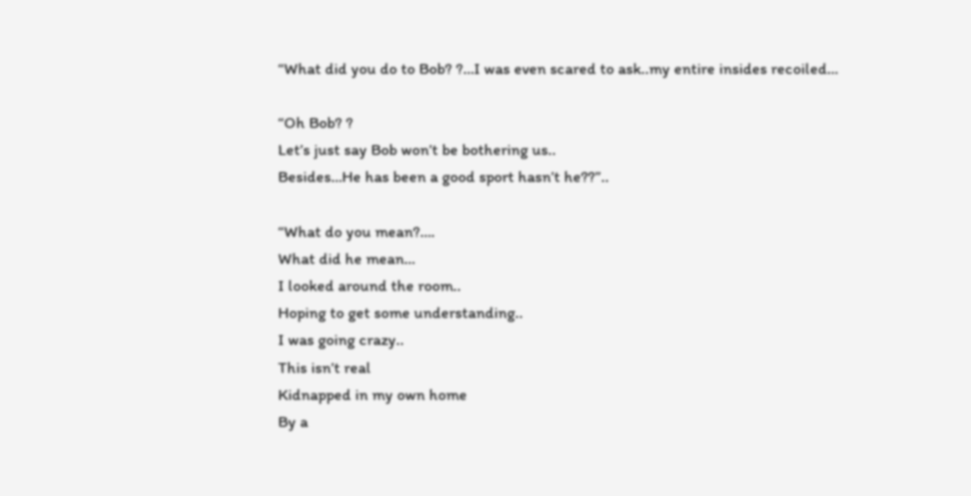“What did you do to Bob? ?…I was even scared to ask..my entire insides recoiled…

“Oh Bob? ?
Let’s just say Bob won’t be bothering us..
Besides…He has been a good sport hasn’t he??”..

“What do you mean?….
What did he mean…
I looked around the room..
Hoping to get some understanding..
I was going crazy..
This isn’t real
Kidnapped in my own home
By a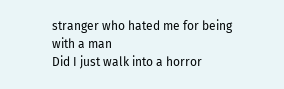stranger who hated me for being with a man
Did I just walk into a horror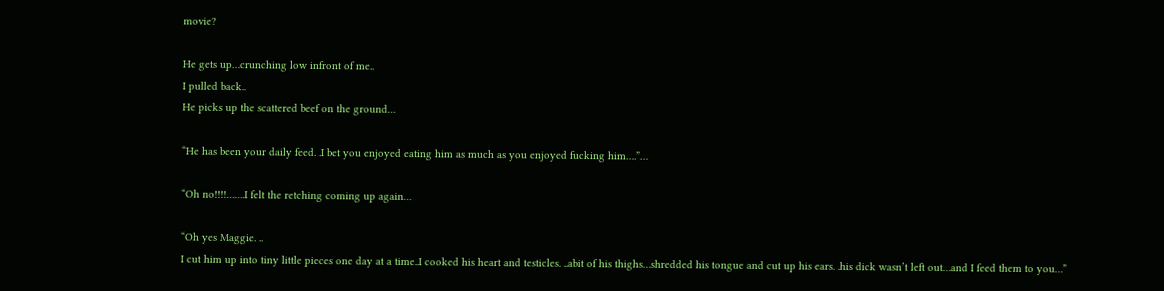movie?

He gets up…crunching low infront of me..
I pulled back..
He picks up the scattered beef on the ground…

“He has been your daily feed. .I bet you enjoyed eating him as much as you enjoyed fucking him….”…

“Oh no!!!!…….I felt the retching coming up again…

“Oh yes Maggie. ..
I cut him up into tiny little pieces one day at a time..I cooked his heart and testicles. ..abit of his thighs…shredded his tongue and cut up his ears. .his dick wasn’t left out…and I feed them to you…”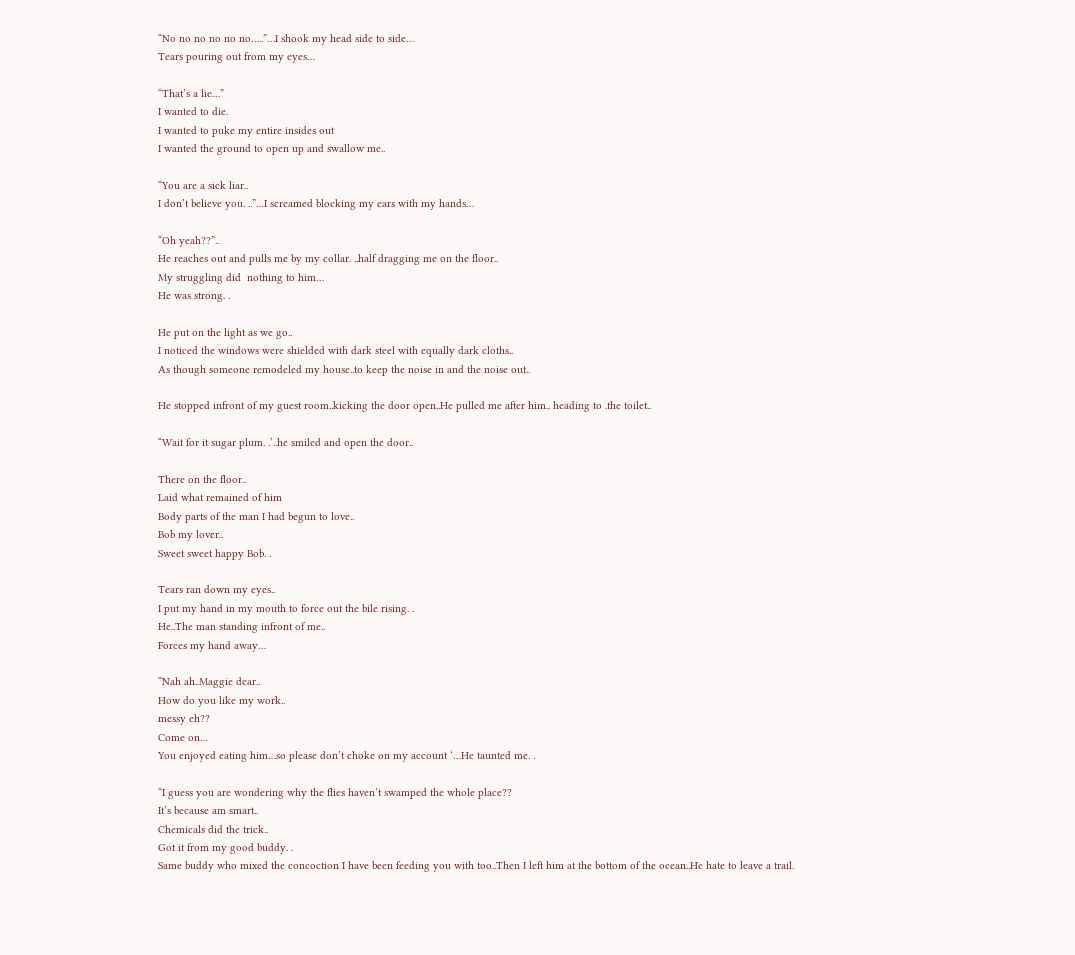“No no no no no no…..”…I shook my head side to side…
Tears pouring out from my eyes…

“That’s a lie…”
I wanted to die.
I wanted to puke my entire insides out
I wanted the ground to open up and swallow me..

“You are a sick liar..
I don’t believe you. ..”…I screamed blocking my ears with my hands…

“Oh yeah??”..
He reaches out and pulls me by my collar. ..half dragging me on the floor..
My struggling did  nothing to him…
He was strong. .

He put on the light as we go..
I noticed the windows were shielded with dark steel with equally dark cloths..
As though someone remodeled my house..to keep the noise in and the noise out..

He stopped infront of my guest room..kicking the door open..He pulled me after him.. heading to .the toilet..

“Wait for it sugar plum. .’..he smiled and open the door..

There on the floor..
Laid what remained of him
Body parts of the man I had begun to love..
Bob my lover..
Sweet sweet happy Bob. .

Tears ran down my eyes..
I put my hand in my mouth to force out the bile rising. .
He..The man standing infront of me..
Forces my hand away…

“Nah ah..Maggie dear..
How do you like my work..
messy eh??
Come on…
You enjoyed eating him…so please don’t choke on my account ‘…He taunted me. .

“I guess you are wondering why the flies haven’t swamped the whole place??
It’s because am smart..
Chemicals did the trick..
Got it from my good buddy. .
Same buddy who mixed the concoction I have been feeding you with too..Then I left him at the bottom of the ocean..He hate to leave a trail.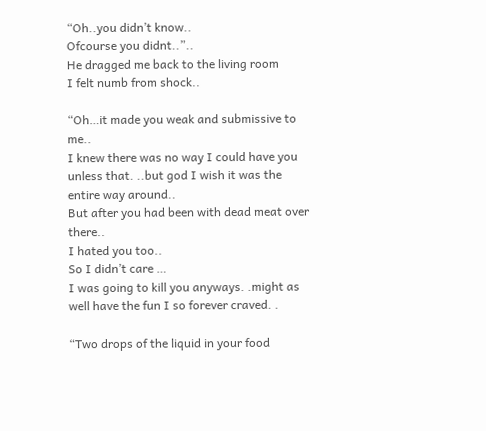“Oh..you didn’t know..
Ofcourse you didnt..”..
He dragged me back to the living room
I felt numb from shock..

“Oh…it made you weak and submissive to me..
I knew there was no way I could have you unless that. ..but god I wish it was the entire way around..
But after you had been with dead meat over there..
I hated you too..
So I didn’t care …
I was going to kill you anyways. .might as well have the fun I so forever craved. .

“Two drops of the liquid in your food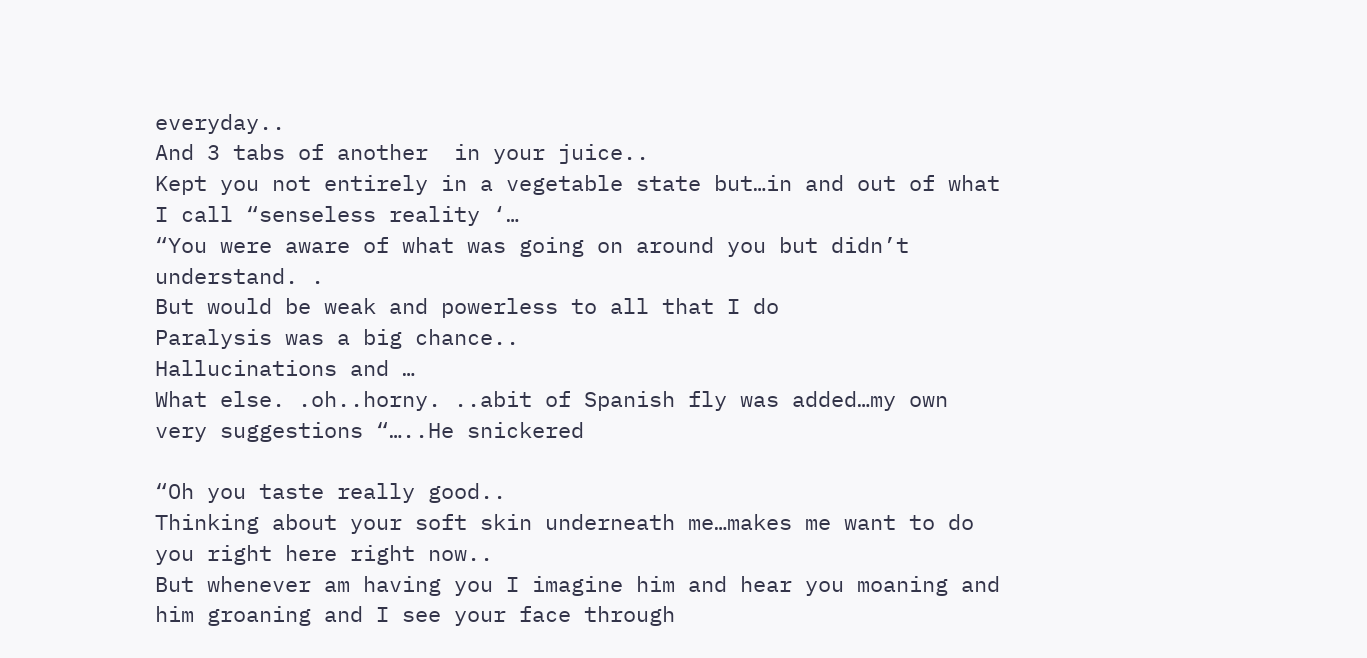everyday..
And 3 tabs of another  in your juice..
Kept you not entirely in a vegetable state but…in and out of what I call “senseless reality ‘…
“You were aware of what was going on around you but didn’t understand. .
But would be weak and powerless to all that I do
Paralysis was a big chance..
Hallucinations and …
What else. .oh..horny. ..abit of Spanish fly was added…my own  very suggestions “…..He snickered

“Oh you taste really good..
Thinking about your soft skin underneath me…makes me want to do you right here right now..
But whenever am having you I imagine him and hear you moaning and him groaning and I see your face through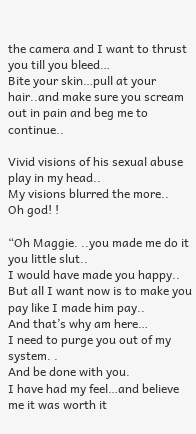the camera and I want to thrust you till you bleed…
Bite your skin…pull at your hair..and make sure you scream out in pain and beg me to continue..

Vivid visions of his sexual abuse play in my head..
My visions blurred the more..
Oh god! !

“Oh Maggie. ..you made me do it you little slut..
I would have made you happy..
But all I want now is to make you pay like I made him pay..
And that’s why am here…
I need to purge you out of my system. .
And be done with you.
I have had my feel…and believe me it was worth it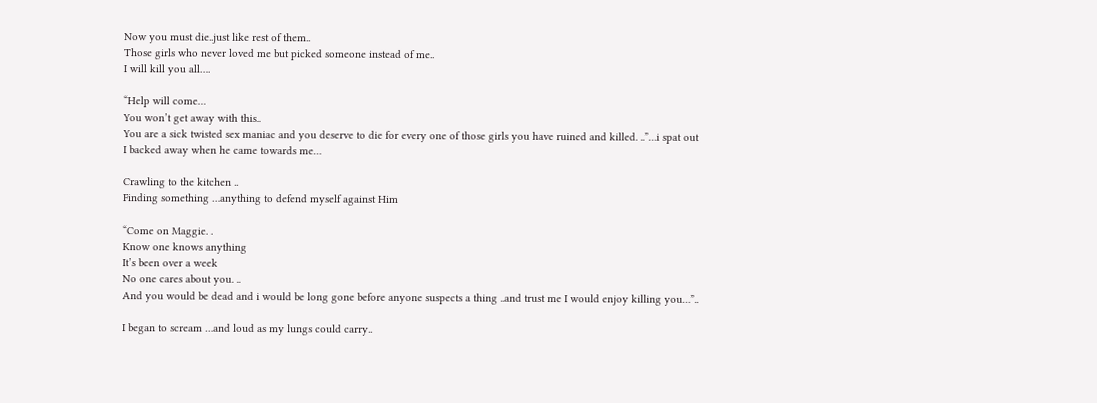Now you must die..just like rest of them..
Those girls who never loved me but picked someone instead of me..
I will kill you all….

“Help will come…
You won’t get away with this..
You are a sick twisted sex maniac and you deserve to die for every one of those girls you have ruined and killed. ..”…i spat out
I backed away when he came towards me…

Crawling to the kitchen ..
Finding something …anything to defend myself against Him

“Come on Maggie. .
Know one knows anything
It’s been over a week
No one cares about you. ..
And you would be dead and i would be long gone before anyone suspects a thing ..and trust me I would enjoy killing you…”..

I began to scream …and loud as my lungs could carry..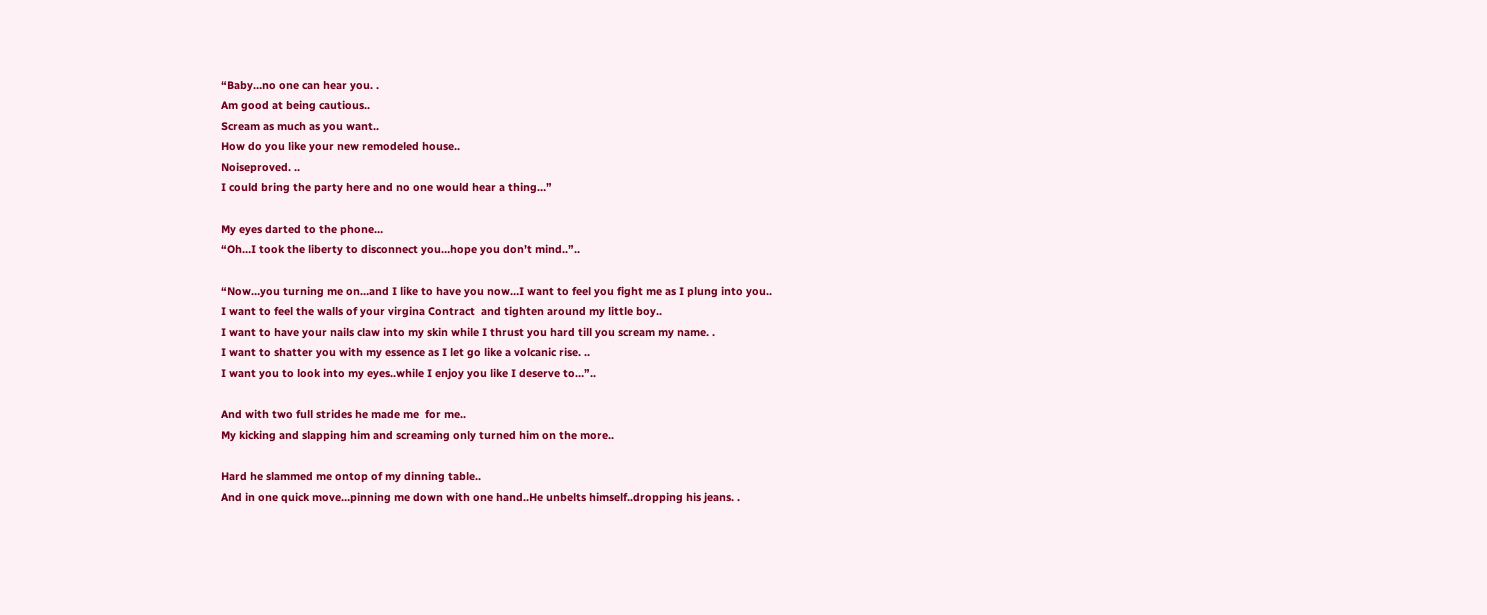“Baby…no one can hear you. .
Am good at being cautious..
Scream as much as you want..
How do you like your new remodeled house..
Noiseproved. ..
I could bring the party here and no one would hear a thing…”

My eyes darted to the phone…
“Oh…I took the liberty to disconnect you…hope you don’t mind..”..

“Now…you turning me on…and I like to have you now…I want to feel you fight me as I plung into you..
I want to feel the walls of your virgina Contract  and tighten around my little boy..
I want to have your nails claw into my skin while I thrust you hard till you scream my name. .
I want to shatter you with my essence as I let go like a volcanic rise. ..
I want you to look into my eyes..while I enjoy you like I deserve to…”..

And with two full strides he made me  for me..
My kicking and slapping him and screaming only turned him on the more..

Hard he slammed me ontop of my dinning table..
And in one quick move…pinning me down with one hand..He unbelts himself..dropping his jeans. .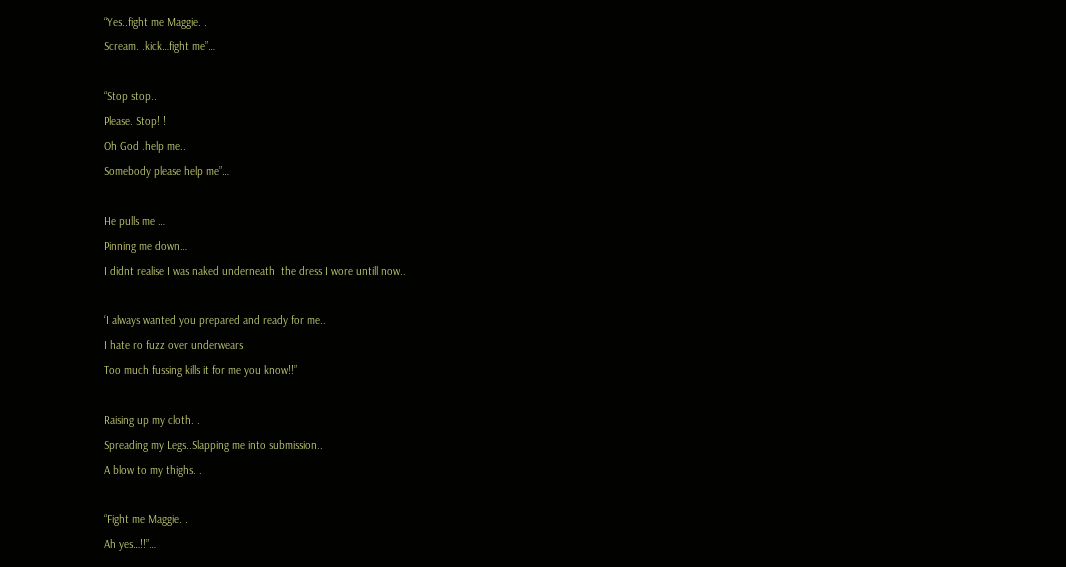“Yes..fight me Maggie. .
Scream. .kick…fight me”…

“Stop stop..
Please. Stop! !
Oh God .help me..
Somebody please help me”…

He pulls me …
Pinning me down…
I didnt realise I was naked underneath  the dress I wore untill now..

‘I always wanted you prepared and ready for me..
I hate ro fuzz over underwears
Too much fussing kills it for me you know!!”

Raising up my cloth. .
Spreading my Legs..Slapping me into submission..
A blow to my thighs. .

“Fight me Maggie. .
Ah yes…!!”…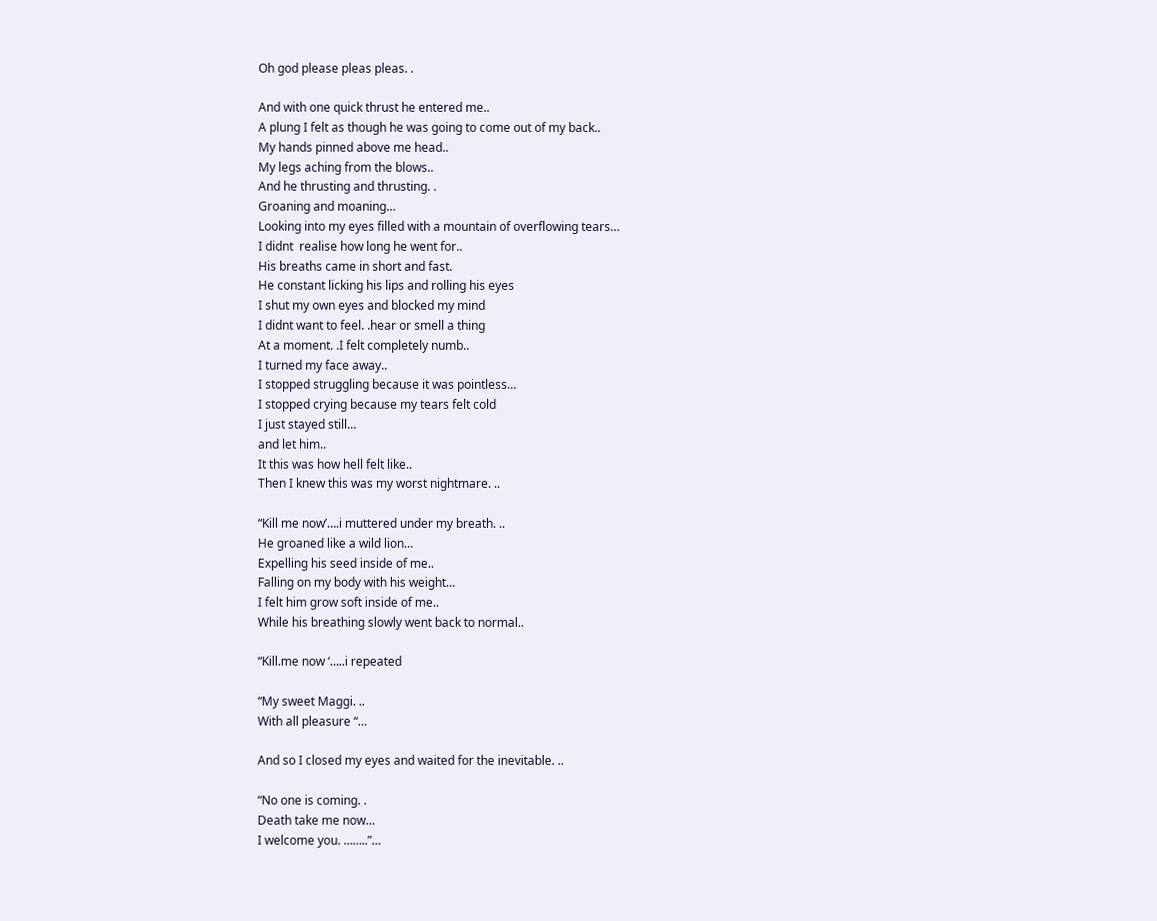Oh god please pleas pleas. .

And with one quick thrust he entered me..
A plung I felt as though he was going to come out of my back..
My hands pinned above me head..
My legs aching from the blows..
And he thrusting and thrusting. .
Groaning and moaning…
Looking into my eyes filled with a mountain of overflowing tears…
I didnt  realise how long he went for..
His breaths came in short and fast.
He constant licking his lips and rolling his eyes
I shut my own eyes and blocked my mind
I didnt want to feel. .hear or smell a thing
At a moment. .I felt completely numb..
I turned my face away..
I stopped struggling because it was pointless…
I stopped crying because my tears felt cold
I just stayed still…
and let him..
It this was how hell felt like..
Then I knew this was my worst nightmare. ..

“Kill me now’….i muttered under my breath. ..
He groaned like a wild lion…
Expelling his seed inside of me..
Falling on my body with his weight…
I felt him grow soft inside of me..
While his breathing slowly went back to normal..

“Kill.me now ‘…..i repeated

“My sweet Maggi. ..
With all pleasure “…

And so I closed my eyes and waited for the inevitable. ..

“No one is coming. .
Death take me now…
I welcome you. ……..”…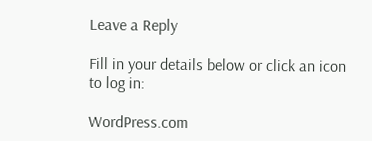Leave a Reply

Fill in your details below or click an icon to log in:

WordPress.com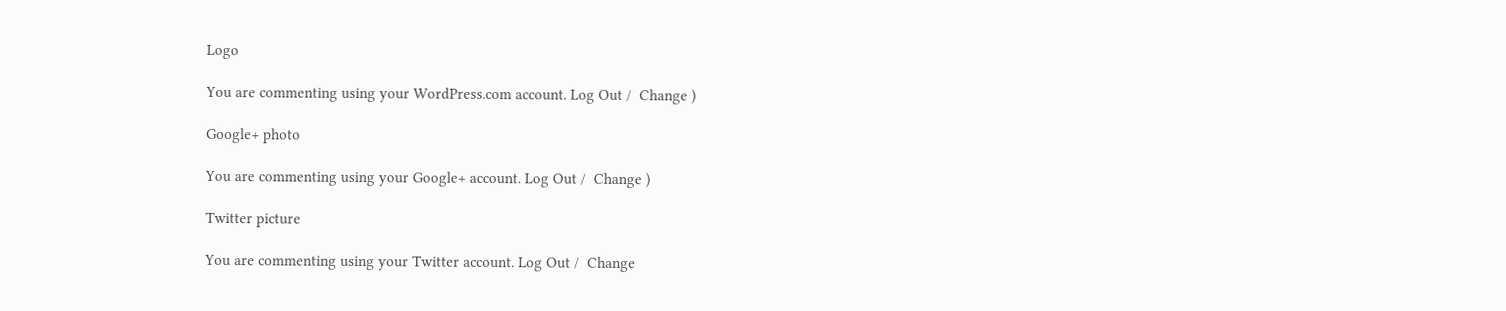Logo

You are commenting using your WordPress.com account. Log Out /  Change )

Google+ photo

You are commenting using your Google+ account. Log Out /  Change )

Twitter picture

You are commenting using your Twitter account. Log Out /  Change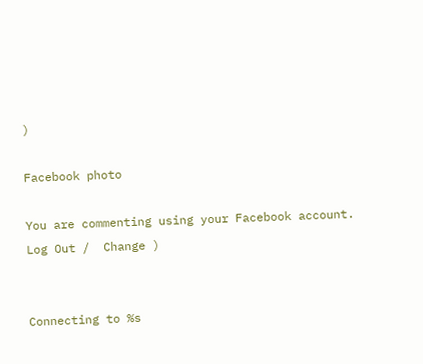)

Facebook photo

You are commenting using your Facebook account. Log Out /  Change )


Connecting to %s